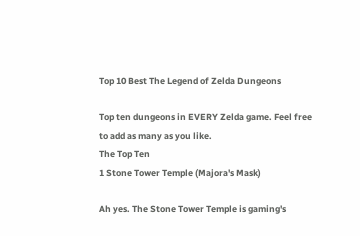Top 10 Best The Legend of Zelda Dungeons

Top ten dungeons in EVERY Zelda game. Feel free to add as many as you like.
The Top Ten
1 Stone Tower Temple (Majora's Mask)

Ah yes. The Stone Tower Temple is gaming's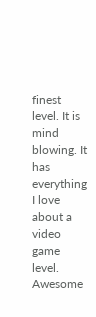finest level. It is mind blowing. It has everything I love about a video game level. Awesome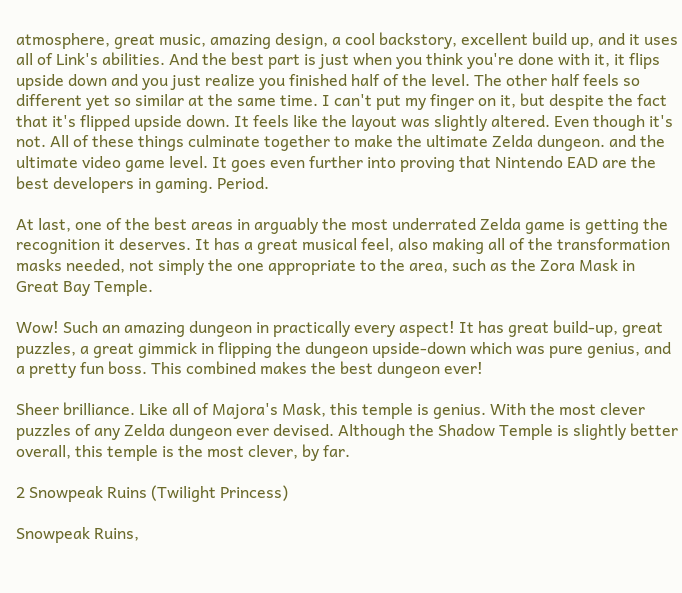atmosphere, great music, amazing design, a cool backstory, excellent build up, and it uses all of Link's abilities. And the best part is just when you think you're done with it, it flips upside down and you just realize you finished half of the level. The other half feels so different yet so similar at the same time. I can't put my finger on it, but despite the fact that it's flipped upside down. It feels like the layout was slightly altered. Even though it's not. All of these things culminate together to make the ultimate Zelda dungeon. and the ultimate video game level. It goes even further into proving that Nintendo EAD are the best developers in gaming. Period.

At last, one of the best areas in arguably the most underrated Zelda game is getting the recognition it deserves. It has a great musical feel, also making all of the transformation masks needed, not simply the one appropriate to the area, such as the Zora Mask in Great Bay Temple.

Wow! Such an amazing dungeon in practically every aspect! It has great build-up, great puzzles, a great gimmick in flipping the dungeon upside-down which was pure genius, and a pretty fun boss. This combined makes the best dungeon ever!

Sheer brilliance. Like all of Majora's Mask, this temple is genius. With the most clever puzzles of any Zelda dungeon ever devised. Although the Shadow Temple is slightly better overall, this temple is the most clever, by far.

2 Snowpeak Ruins (Twilight Princess)

Snowpeak Ruins,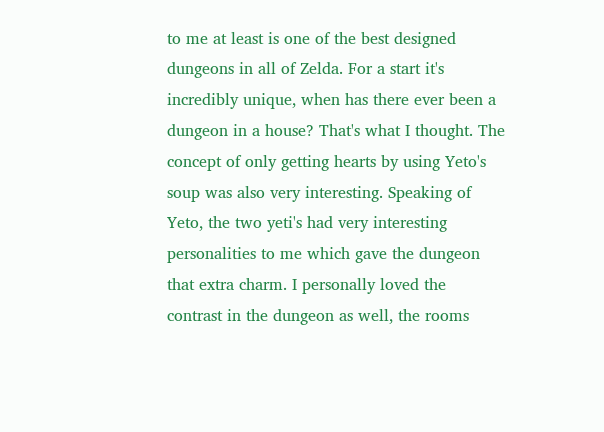to me at least is one of the best designed dungeons in all of Zelda. For a start it's incredibly unique, when has there ever been a dungeon in a house? That's what I thought. The concept of only getting hearts by using Yeto's soup was also very interesting. Speaking of Yeto, the two yeti's had very interesting personalities to me which gave the dungeon that extra charm. I personally loved the contrast in the dungeon as well, the rooms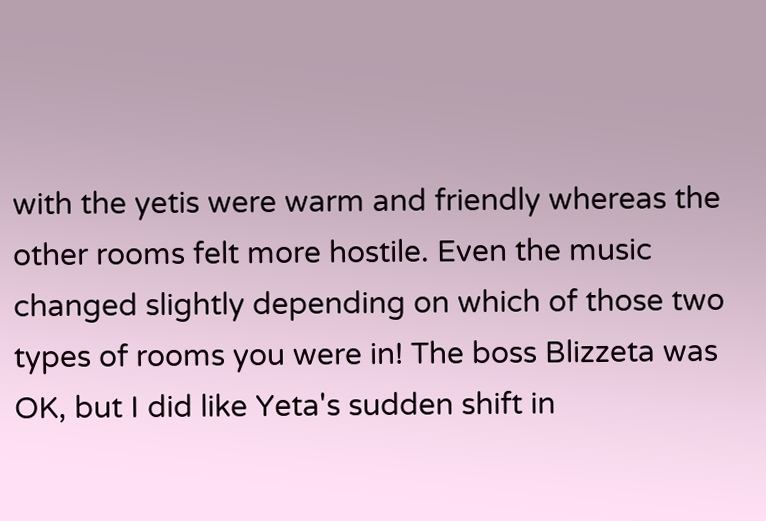with the yetis were warm and friendly whereas the other rooms felt more hostile. Even the music changed slightly depending on which of those two types of rooms you were in! The boss Blizzeta was OK, but I did like Yeta's sudden shift in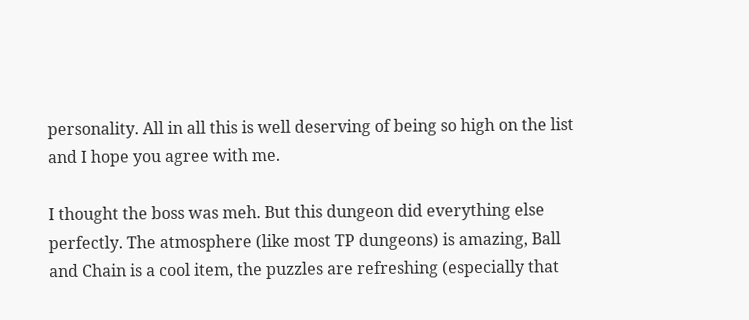personality. All in all this is well deserving of being so high on the list and I hope you agree with me.

I thought the boss was meh. But this dungeon did everything else perfectly. The atmosphere (like most TP dungeons) is amazing, Ball and Chain is a cool item, the puzzles are refreshing (especially that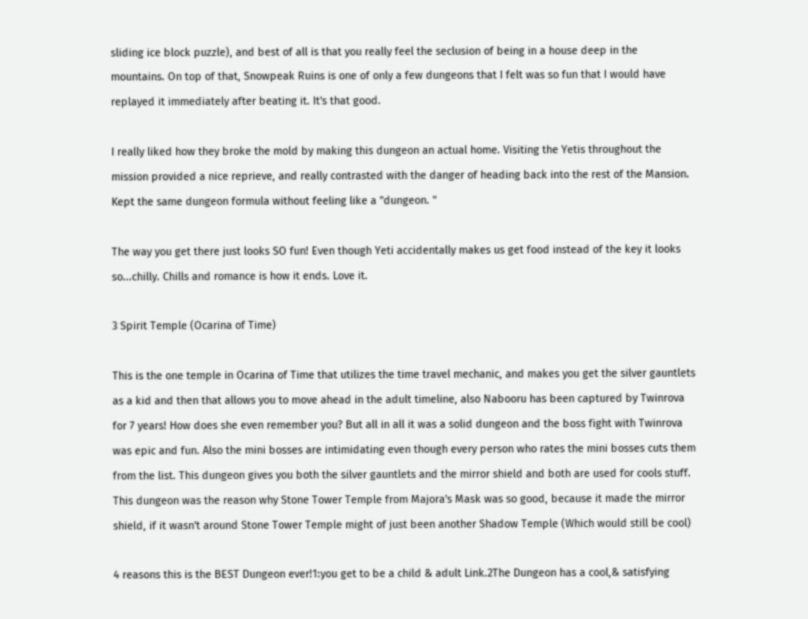sliding ice block puzzle), and best of all is that you really feel the seclusion of being in a house deep in the mountains. On top of that, Snowpeak Ruins is one of only a few dungeons that I felt was so fun that I would have replayed it immediately after beating it. It's that good.

I really liked how they broke the mold by making this dungeon an actual home. Visiting the Yetis throughout the mission provided a nice reprieve, and really contrasted with the danger of heading back into the rest of the Mansion. Kept the same dungeon formula without feeling like a "dungeon. "

The way you get there just looks SO fun! Even though Yeti accidentally makes us get food instead of the key it looks so...chilly. Chills and romance is how it ends. Love it.

3 Spirit Temple (Ocarina of Time)

This is the one temple in Ocarina of Time that utilizes the time travel mechanic, and makes you get the silver gauntlets as a kid and then that allows you to move ahead in the adult timeline, also Nabooru has been captured by Twinrova for 7 years! How does she even remember you? But all in all it was a solid dungeon and the boss fight with Twinrova was epic and fun. Also the mini bosses are intimidating even though every person who rates the mini bosses cuts them from the list. This dungeon gives you both the silver gauntlets and the mirror shield and both are used for cools stuff. This dungeon was the reason why Stone Tower Temple from Majora's Mask was so good, because it made the mirror shield, if it wasn't around Stone Tower Temple might of just been another Shadow Temple (Which would still be cool)

4 reasons this is the BEST Dungeon ever!1:you get to be a child & adult Link.2The Dungeon has a cool,& satisfying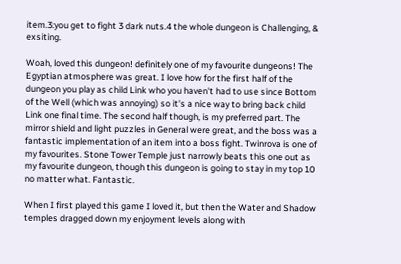item.3:you get to fight 3 dark nuts.4 the whole dungeon is Challenging, & exsiting.

Woah, loved this dungeon! definitely one of my favourite dungeons! The Egyptian atmosphere was great. I love how for the first half of the dungeon you play as child Link who you haven't had to use since Bottom of the Well (which was annoying) so it's a nice way to bring back child Link one final time. The second half though, is my preferred part. The mirror shield and light puzzles in General were great, and the boss was a fantastic implementation of an item into a boss fight. Twinrova is one of my favourites. Stone Tower Temple just narrowly beats this one out as my favourite dungeon, though this dungeon is going to stay in my top 10 no matter what. Fantastic.

When I first played this game I loved it, but then the Water and Shadow temples dragged down my enjoyment levels along with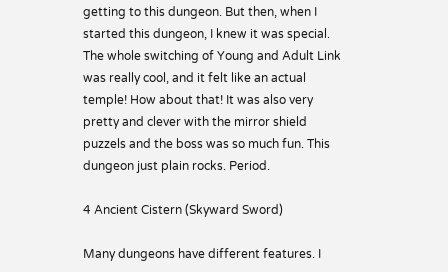getting to this dungeon. But then, when I started this dungeon, I knew it was special. The whole switching of Young and Adult Link was really cool, and it felt like an actual temple! How about that! It was also very pretty and clever with the mirror shield puzzels and the boss was so much fun. This dungeon just plain rocks. Period.

4 Ancient Cistern (Skyward Sword)

Many dungeons have different features. I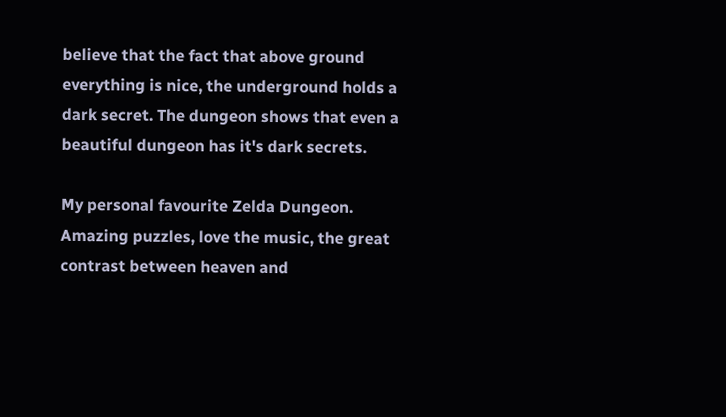believe that the fact that above ground everything is nice, the underground holds a dark secret. The dungeon shows that even a beautiful dungeon has it's dark secrets.

My personal favourite Zelda Dungeon. Amazing puzzles, love the music, the great contrast between heaven and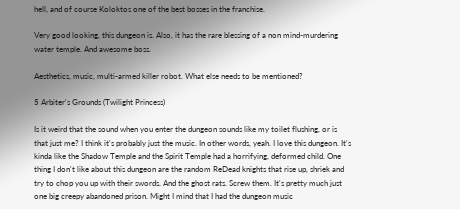hell, and of course Koloktos one of the best bosses in the franchise.

Very good looking, this dungeon is. Also, it has the rare blessing of a non mind-murdering water temple. And awesome boss.

Aesthetics, music, multi-armed killer robot. What else needs to be mentioned?

5 Arbiter's Grounds (Twilight Princess)

Is it weird that the sound when you enter the dungeon sounds like my toilet flushing, or is that just me? I think it's probably just the music. In other words, yeah. I love this dungeon. It's kinda like the Shadow Temple and the Spirit Temple had a horrifying, deformed child. One thing I don't like about this dungeon are the random ReDead knights that rise up, shriek and try to chop you up with their swords. And the ghost rats. Screw them. It's pretty much just one big creepy abandoned prison. Might I mind that I had the dungeon music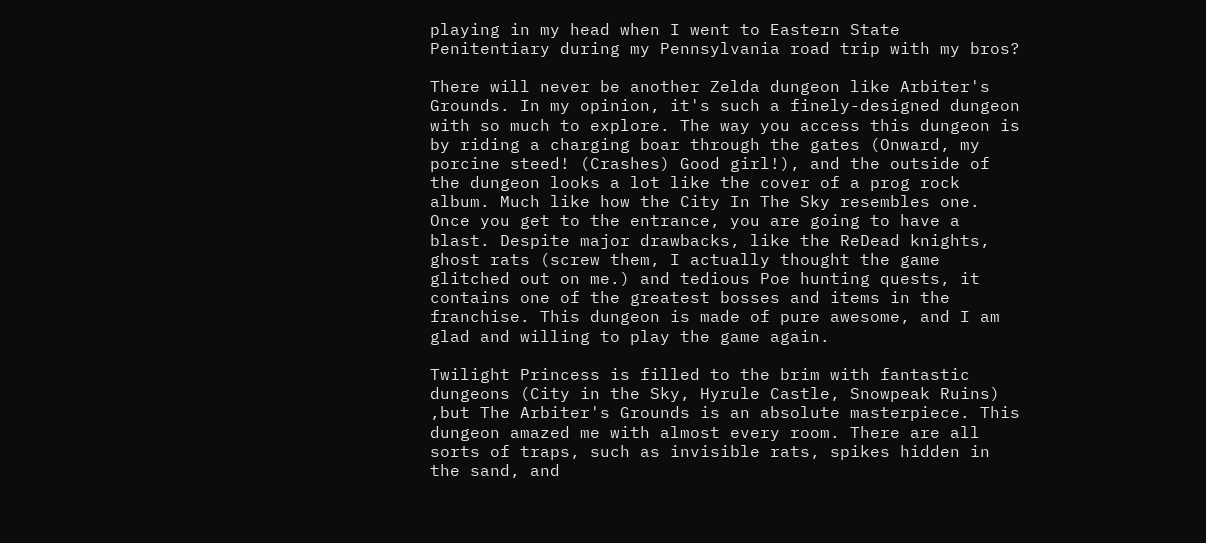playing in my head when I went to Eastern State Penitentiary during my Pennsylvania road trip with my bros?

There will never be another Zelda dungeon like Arbiter's Grounds. In my opinion, it's such a finely-designed dungeon with so much to explore. The way you access this dungeon is by riding a charging boar through the gates (Onward, my porcine steed! (Crashes) Good girl!), and the outside of the dungeon looks a lot like the cover of a prog rock album. Much like how the City In The Sky resembles one. Once you get to the entrance, you are going to have a blast. Despite major drawbacks, like the ReDead knights, ghost rats (screw them, I actually thought the game glitched out on me.) and tedious Poe hunting quests, it contains one of the greatest bosses and items in the franchise. This dungeon is made of pure awesome, and I am glad and willing to play the game again.

Twilight Princess is filled to the brim with fantastic dungeons (City in the Sky, Hyrule Castle, Snowpeak Ruins) ,but The Arbiter's Grounds is an absolute masterpiece. This dungeon amazed me with almost every room. There are all sorts of traps, such as invisible rats, spikes hidden in the sand, and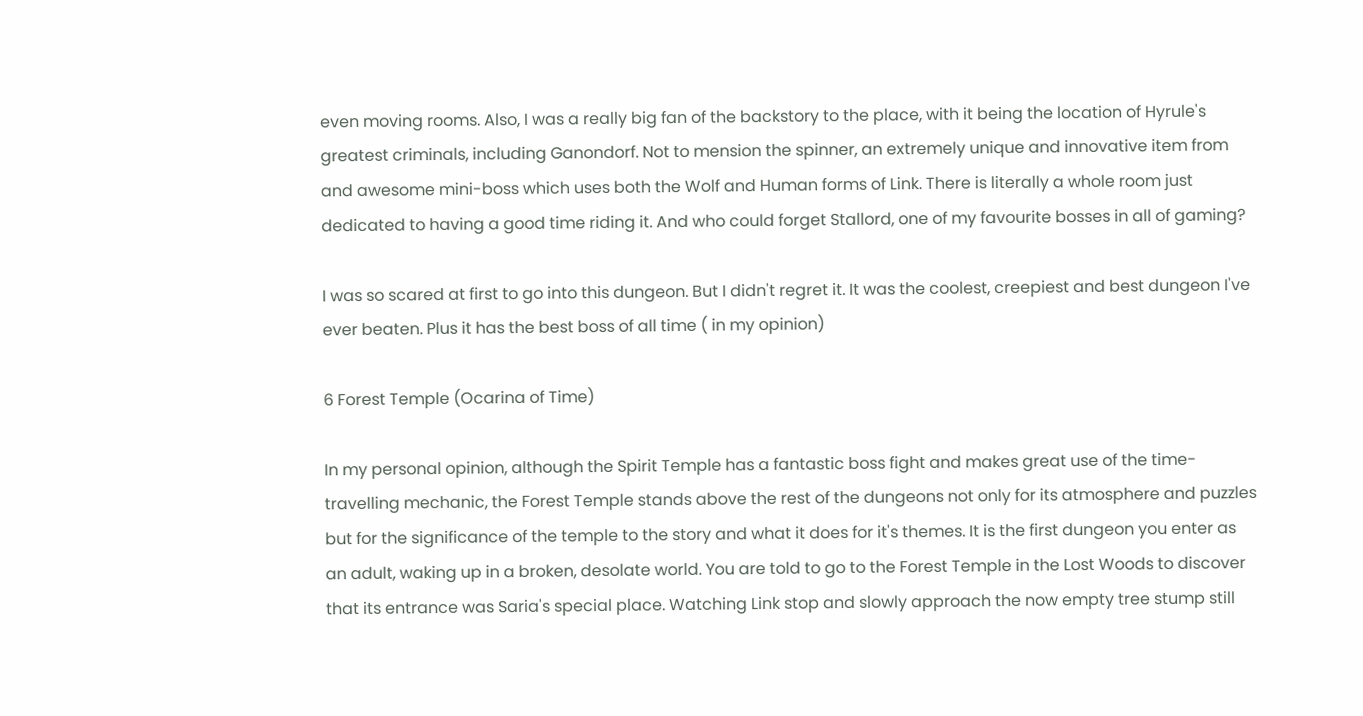even moving rooms. Also, I was a really big fan of the backstory to the place, with it being the location of Hyrule's greatest criminals, including Ganondorf. Not to mension the spinner, an extremely unique and innovative item from and awesome mini-boss which uses both the Wolf and Human forms of Link. There is literally a whole room just dedicated to having a good time riding it. And who could forget Stallord, one of my favourite bosses in all of gaming?

I was so scared at first to go into this dungeon. But I didn't regret it. It was the coolest, creepiest and best dungeon I've ever beaten. Plus it has the best boss of all time ( in my opinion)

6 Forest Temple (Ocarina of Time)

In my personal opinion, although the Spirit Temple has a fantastic boss fight and makes great use of the time-travelling mechanic, the Forest Temple stands above the rest of the dungeons not only for its atmosphere and puzzles but for the significance of the temple to the story and what it does for it's themes. It is the first dungeon you enter as an adult, waking up in a broken, desolate world. You are told to go to the Forest Temple in the Lost Woods to discover that its entrance was Saria's special place. Watching Link stop and slowly approach the now empty tree stump still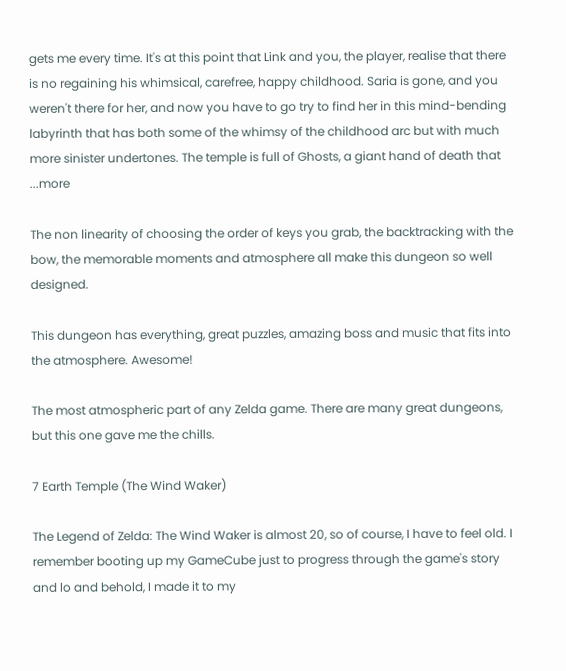gets me every time. It's at this point that Link and you, the player, realise that there is no regaining his whimsical, carefree, happy childhood. Saria is gone, and you weren't there for her, and now you have to go try to find her in this mind-bending labyrinth that has both some of the whimsy of the childhood arc but with much more sinister undertones. The temple is full of Ghosts, a giant hand of death that ...more

The non linearity of choosing the order of keys you grab, the backtracking with the bow, the memorable moments and atmosphere all make this dungeon so well designed.

This dungeon has everything, great puzzles, amazing boss and music that fits into the atmosphere. Awesome!

The most atmospheric part of any Zelda game. There are many great dungeons, but this one gave me the chills.

7 Earth Temple (The Wind Waker)

The Legend of Zelda: The Wind Waker is almost 20, so of course, I have to feel old. I remember booting up my GameCube just to progress through the game's story and lo and behold, I made it to my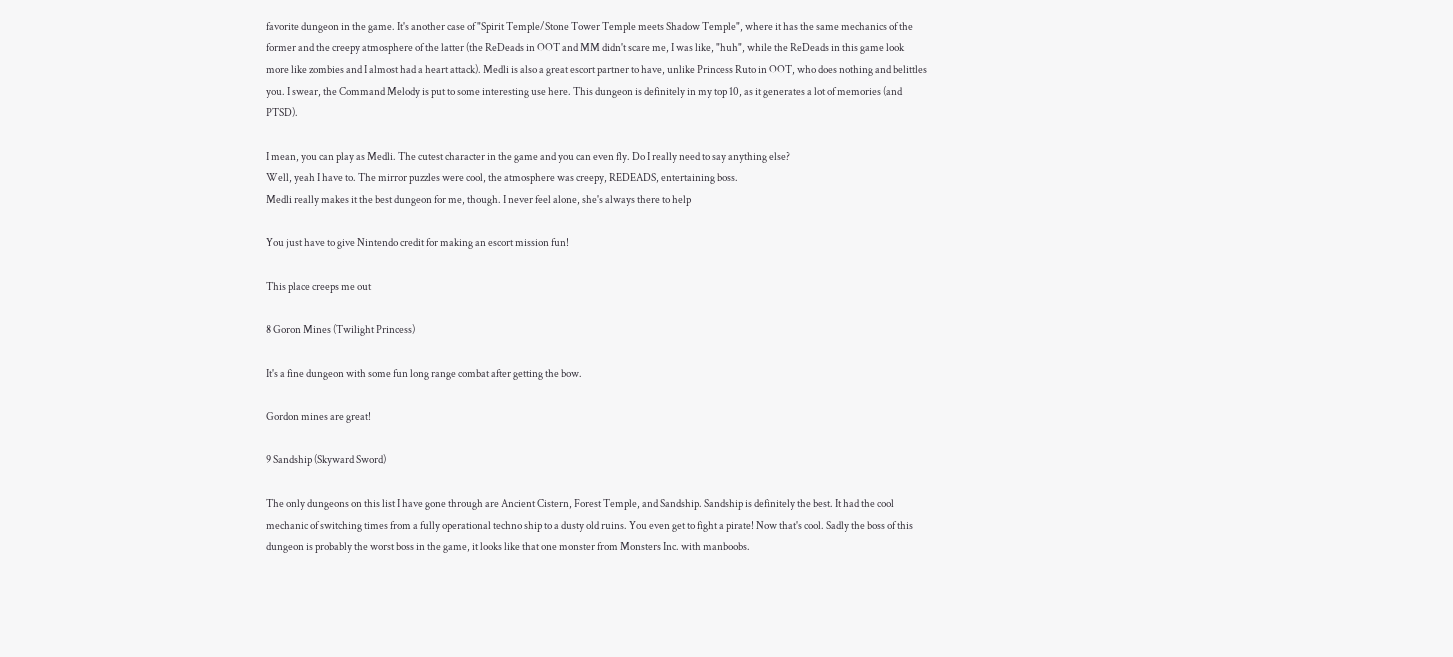favorite dungeon in the game. It's another case of "Spirit Temple/Stone Tower Temple meets Shadow Temple", where it has the same mechanics of the former and the creepy atmosphere of the latter (the ReDeads in OOT and MM didn't scare me, I was like, "huh", while the ReDeads in this game look more like zombies and I almost had a heart attack). Medli is also a great escort partner to have, unlike Princess Ruto in OOT, who does nothing and belittles you. I swear, the Command Melody is put to some interesting use here. This dungeon is definitely in my top 10, as it generates a lot of memories (and PTSD).

I mean, you can play as Medli. The cutest character in the game and you can even fly. Do I really need to say anything else?
Well, yeah I have to. The mirror puzzles were cool, the atmosphere was creepy, REDEADS, entertaining boss.
Medli really makes it the best dungeon for me, though. I never feel alone, she's always there to help

You just have to give Nintendo credit for making an escort mission fun!

This place creeps me out

8 Goron Mines (Twilight Princess)

It's a fine dungeon with some fun long range combat after getting the bow.

Gordon mines are great!

9 Sandship (Skyward Sword)

The only dungeons on this list I have gone through are Ancient Cistern, Forest Temple, and Sandship. Sandship is definitely the best. It had the cool mechanic of switching times from a fully operational techno ship to a dusty old ruins. You even get to fight a pirate! Now that's cool. Sadly the boss of this dungeon is probably the worst boss in the game, it looks like that one monster from Monsters Inc. with manboobs.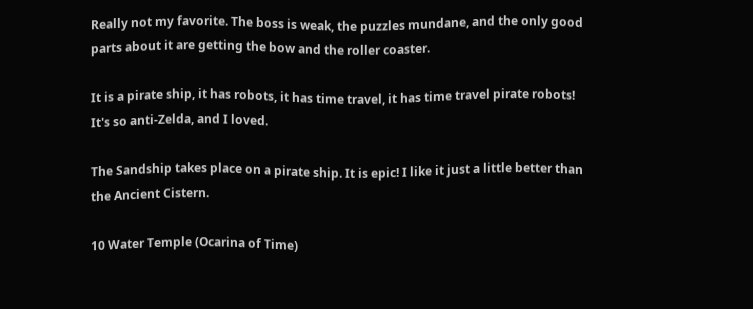Really not my favorite. The boss is weak, the puzzles mundane, and the only good parts about it are getting the bow and the roller coaster.

It is a pirate ship, it has robots, it has time travel, it has time travel pirate robots! It's so anti-Zelda, and I loved.

The Sandship takes place on a pirate ship. It is epic! I like it just a little better than the Ancient Cistern.

10 Water Temple (Ocarina of Time)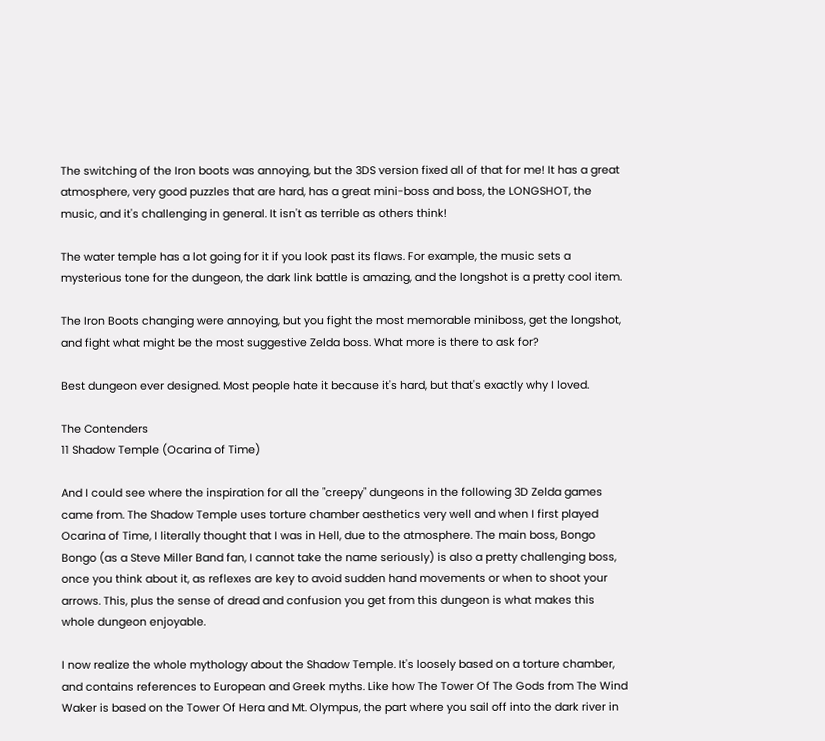The switching of the Iron boots was annoying, but the 3DS version fixed all of that for me! It has a great atmosphere, very good puzzles that are hard, has a great mini-boss and boss, the LONGSHOT, the music, and it's challenging in general. It isn't as terrible as others think!

The water temple has a lot going for it if you look past its flaws. For example, the music sets a mysterious tone for the dungeon, the dark link battle is amazing, and the longshot is a pretty cool item.

The Iron Boots changing were annoying, but you fight the most memorable miniboss, get the longshot, and fight what might be the most suggestive Zelda boss. What more is there to ask for?

Best dungeon ever designed. Most people hate it because it's hard, but that's exactly why I loved.

The Contenders
11 Shadow Temple (Ocarina of Time)

And I could see where the inspiration for all the "creepy" dungeons in the following 3D Zelda games came from. The Shadow Temple uses torture chamber aesthetics very well and when I first played Ocarina of Time, I literally thought that I was in Hell, due to the atmosphere. The main boss, Bongo Bongo (as a Steve Miller Band fan, I cannot take the name seriously) is also a pretty challenging boss, once you think about it, as reflexes are key to avoid sudden hand movements or when to shoot your arrows. This, plus the sense of dread and confusion you get from this dungeon is what makes this whole dungeon enjoyable.

I now realize the whole mythology about the Shadow Temple. It's loosely based on a torture chamber, and contains references to European and Greek myths. Like how The Tower Of The Gods from The Wind Waker is based on the Tower Of Hera and Mt. Olympus, the part where you sail off into the dark river in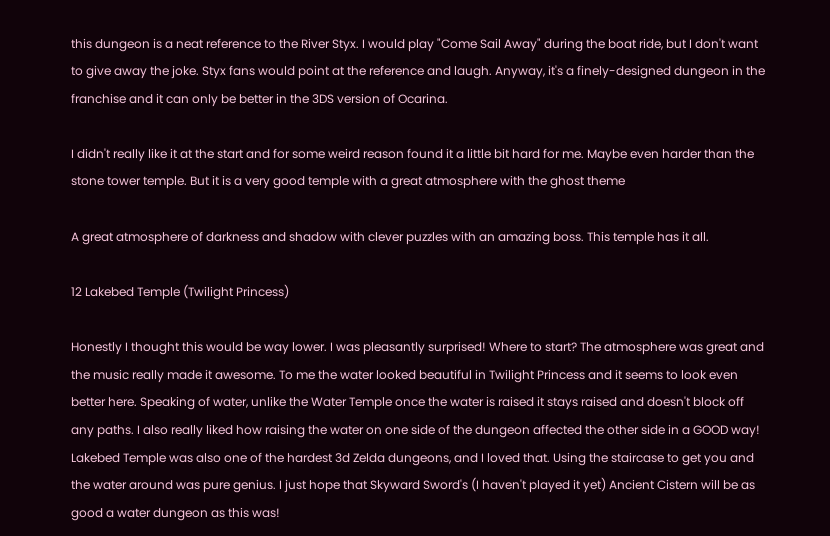this dungeon is a neat reference to the River Styx. I would play "Come Sail Away" during the boat ride, but I don't want to give away the joke. Styx fans would point at the reference and laugh. Anyway, it's a finely-designed dungeon in the franchise and it can only be better in the 3DS version of Ocarina.

I didn't really like it at the start and for some weird reason found it a little bit hard for me. Maybe even harder than the stone tower temple. But it is a very good temple with a great atmosphere with the ghost theme

A great atmosphere of darkness and shadow with clever puzzles with an amazing boss. This temple has it all.

12 Lakebed Temple (Twilight Princess)

Honestly I thought this would be way lower. I was pleasantly surprised! Where to start? The atmosphere was great and the music really made it awesome. To me the water looked beautiful in Twilight Princess and it seems to look even better here. Speaking of water, unlike the Water Temple once the water is raised it stays raised and doesn't block off any paths. I also really liked how raising the water on one side of the dungeon affected the other side in a GOOD way! Lakebed Temple was also one of the hardest 3d Zelda dungeons, and I loved that. Using the staircase to get you and the water around was pure genius. I just hope that Skyward Sword's (I haven't played it yet) Ancient Cistern will be as good a water dungeon as this was!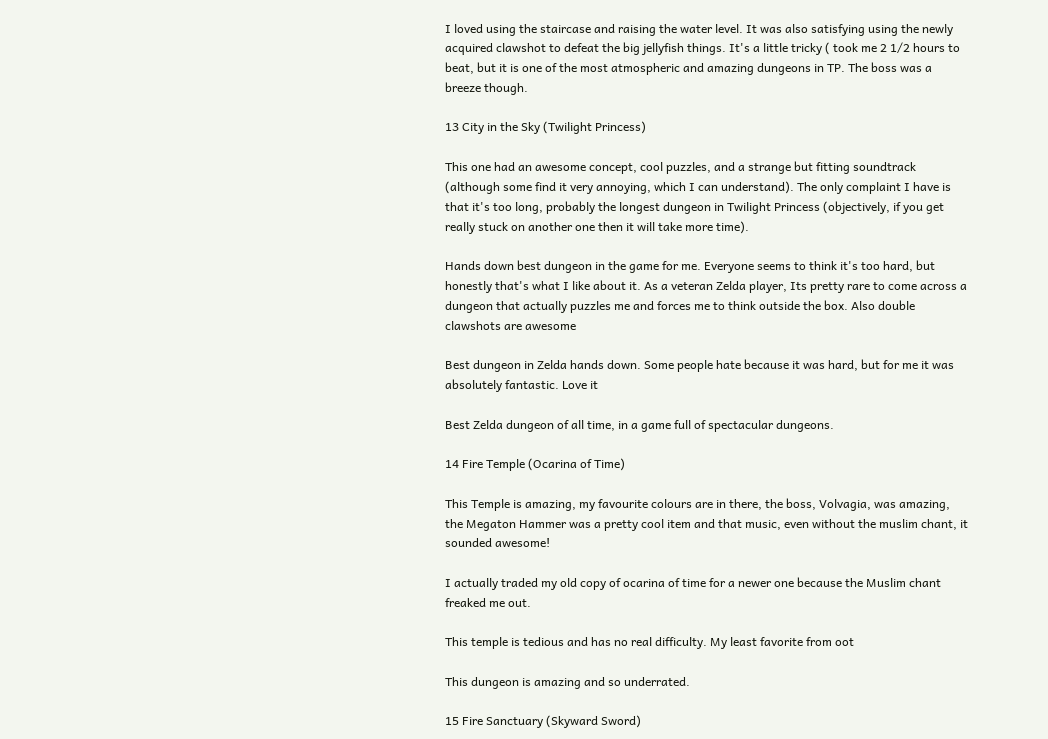I loved using the staircase and raising the water level. It was also satisfying using the newly acquired clawshot to defeat the big jellyfish things. It's a little tricky ( took me 2 1/2 hours to beat, but it is one of the most atmospheric and amazing dungeons in TP. The boss was a breeze though.

13 City in the Sky (Twilight Princess)

This one had an awesome concept, cool puzzles, and a strange but fitting soundtrack (although some find it very annoying, which I can understand). The only complaint I have is that it's too long, probably the longest dungeon in Twilight Princess (objectively, if you get really stuck on another one then it will take more time).

Hands down best dungeon in the game for me. Everyone seems to think it's too hard, but honestly that's what I like about it. As a veteran Zelda player, Its pretty rare to come across a dungeon that actually puzzles me and forces me to think outside the box. Also double clawshots are awesome

Best dungeon in Zelda hands down. Some people hate because it was hard, but for me it was absolutely fantastic. Love it

Best Zelda dungeon of all time, in a game full of spectacular dungeons.

14 Fire Temple (Ocarina of Time)

This Temple is amazing, my favourite colours are in there, the boss, Volvagia, was amazing, the Megaton Hammer was a pretty cool item and that music, even without the muslim chant, it sounded awesome!

I actually traded my old copy of ocarina of time for a newer one because the Muslim chant freaked me out.

This temple is tedious and has no real difficulty. My least favorite from oot

This dungeon is amazing and so underrated.

15 Fire Sanctuary (Skyward Sword)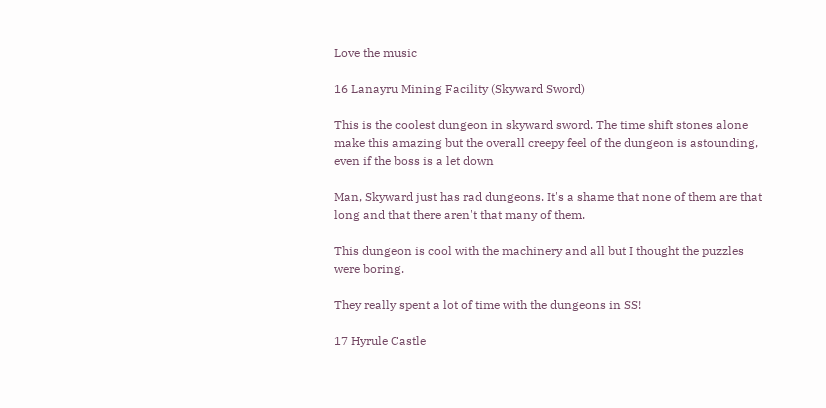Love the music

16 Lanayru Mining Facility (Skyward Sword)

This is the coolest dungeon in skyward sword. The time shift stones alone make this amazing but the overall creepy feel of the dungeon is astounding, even if the boss is a let down

Man, Skyward just has rad dungeons. It's a shame that none of them are that long and that there aren't that many of them.

This dungeon is cool with the machinery and all but I thought the puzzles were boring.

They really spent a lot of time with the dungeons in SS!

17 Hyrule Castle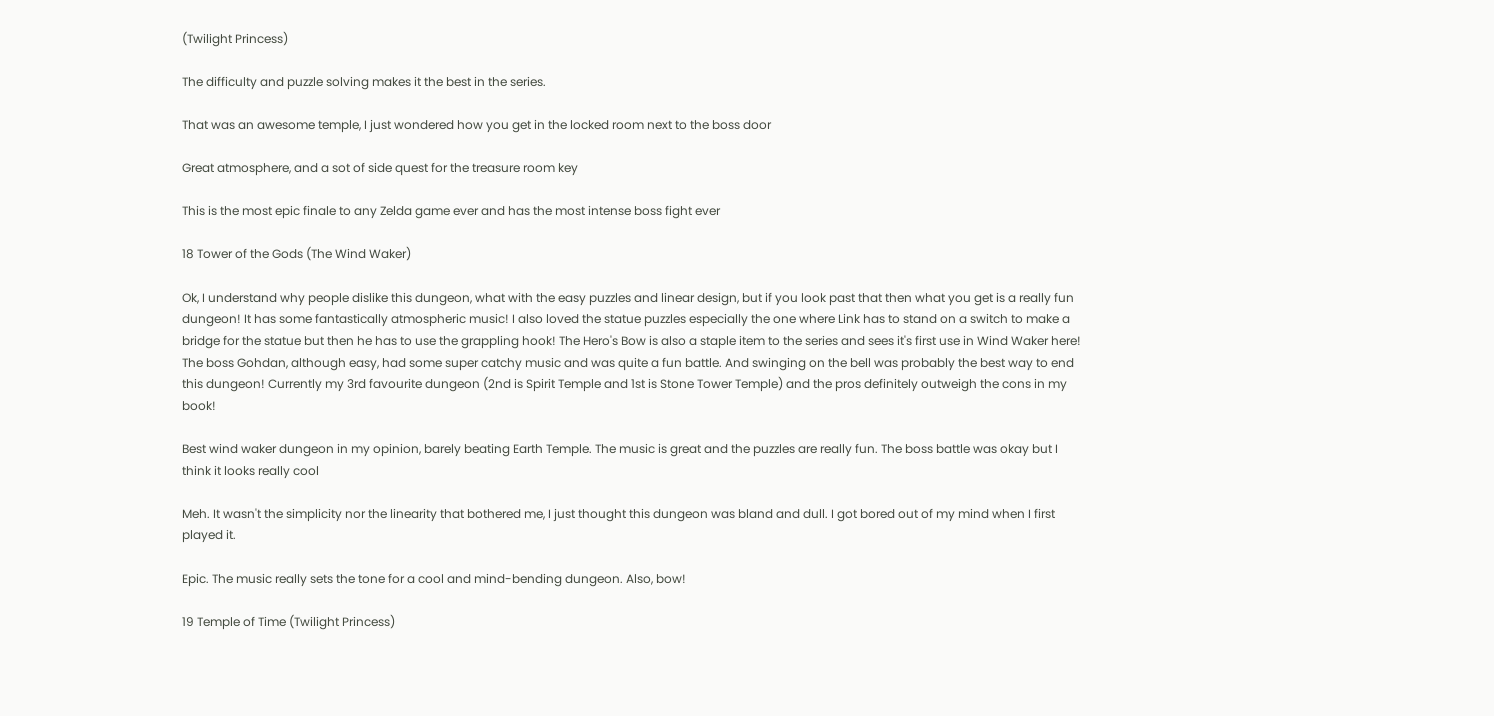(Twilight Princess)

The difficulty and puzzle solving makes it the best in the series.

That was an awesome temple, I just wondered how you get in the locked room next to the boss door

Great atmosphere, and a sot of side quest for the treasure room key

This is the most epic finale to any Zelda game ever and has the most intense boss fight ever

18 Tower of the Gods (The Wind Waker)

Ok, I understand why people dislike this dungeon, what with the easy puzzles and linear design, but if you look past that then what you get is a really fun dungeon! It has some fantastically atmospheric music! I also loved the statue puzzles especially the one where Link has to stand on a switch to make a bridge for the statue but then he has to use the grappling hook! The Hero's Bow is also a staple item to the series and sees it's first use in Wind Waker here! The boss Gohdan, although easy, had some super catchy music and was quite a fun battle. And swinging on the bell was probably the best way to end this dungeon! Currently my 3rd favourite dungeon (2nd is Spirit Temple and 1st is Stone Tower Temple) and the pros definitely outweigh the cons in my book!

Best wind waker dungeon in my opinion, barely beating Earth Temple. The music is great and the puzzles are really fun. The boss battle was okay but I think it looks really cool

Meh. It wasn't the simplicity nor the linearity that bothered me, I just thought this dungeon was bland and dull. I got bored out of my mind when I first played it.

Epic. The music really sets the tone for a cool and mind-bending dungeon. Also, bow!

19 Temple of Time (Twilight Princess)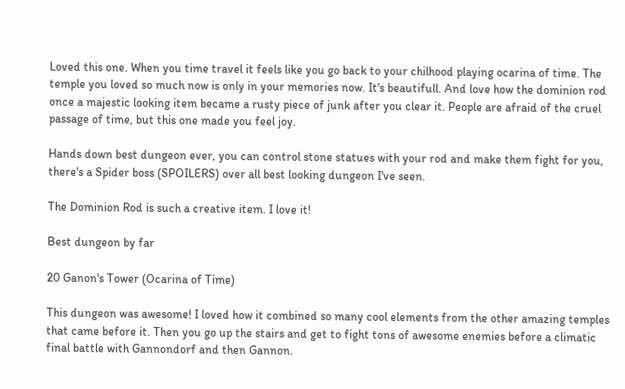Loved this one. When you time travel it feels like you go back to your chilhood playing ocarina of time. The temple you loved so much now is only in your memories now. It's beautifull. And love how the dominion rod once a majestic looking item became a rusty piece of junk after you clear it. People are afraid of the cruel passage of time, but this one made you feel joy.

Hands down best dungeon ever, you can control stone statues with your rod and make them fight for you, there's a Spider boss (SPOILERS) over all best looking dungeon I've seen.

The Dominion Rod is such a creative item. I love it!

Best dungeon by far

20 Ganon's Tower (Ocarina of Time)

This dungeon was awesome! I loved how it combined so many cool elements from the other amazing temples that came before it. Then you go up the stairs and get to fight tons of awesome enemies before a climatic final battle with Gannondorf and then Gannon.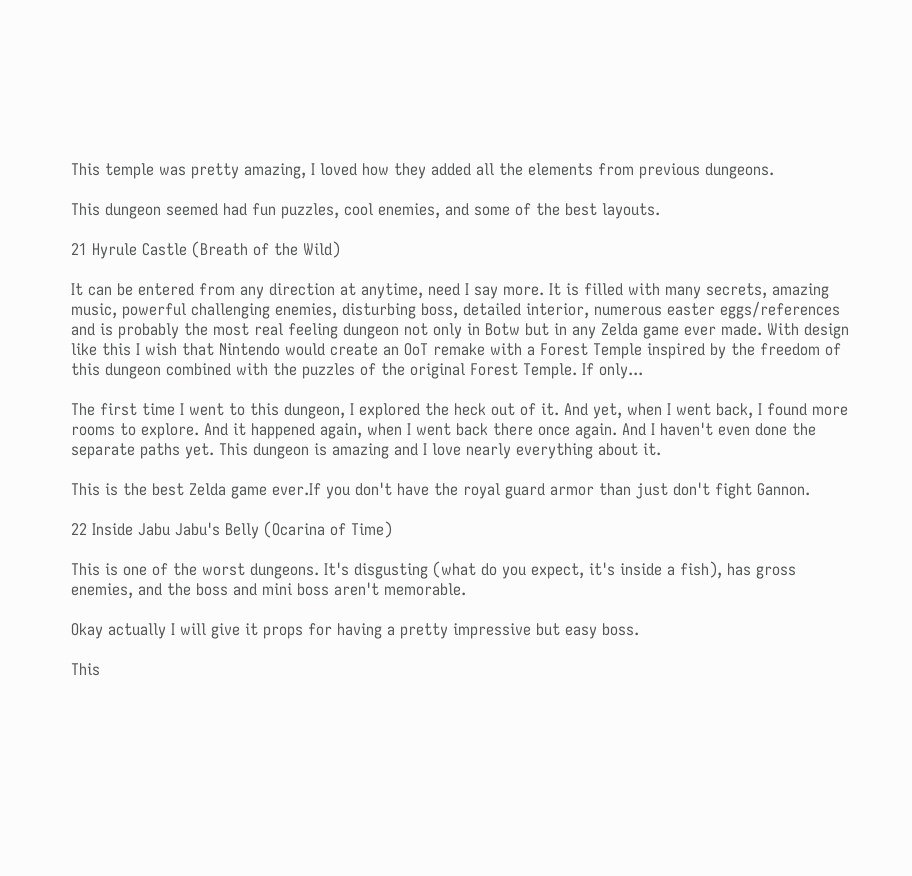This temple was pretty amazing, I loved how they added all the elements from previous dungeons.

This dungeon seemed had fun puzzles, cool enemies, and some of the best layouts.

21 Hyrule Castle (Breath of the Wild)

It can be entered from any direction at anytime, need I say more. It is filled with many secrets, amazing music, powerful challenging enemies, disturbing boss, detailed interior, numerous easter eggs/references and is probably the most real feeling dungeon not only in Botw but in any Zelda game ever made. With design like this I wish that Nintendo would create an OoT remake with a Forest Temple inspired by the freedom of this dungeon combined with the puzzles of the original Forest Temple. If only...

The first time I went to this dungeon, I explored the heck out of it. And yet, when I went back, I found more rooms to explore. And it happened again, when I went back there once again. And I haven't even done the separate paths yet. This dungeon is amazing and I love nearly everything about it.

This is the best Zelda game ever.If you don't have the royal guard armor than just don't fight Gannon.

22 Inside Jabu Jabu's Belly (Ocarina of Time)

This is one of the worst dungeons. It's disgusting (what do you expect, it's inside a fish), has gross enemies, and the boss and mini boss aren't memorable.

Okay actually I will give it props for having a pretty impressive but easy boss.

This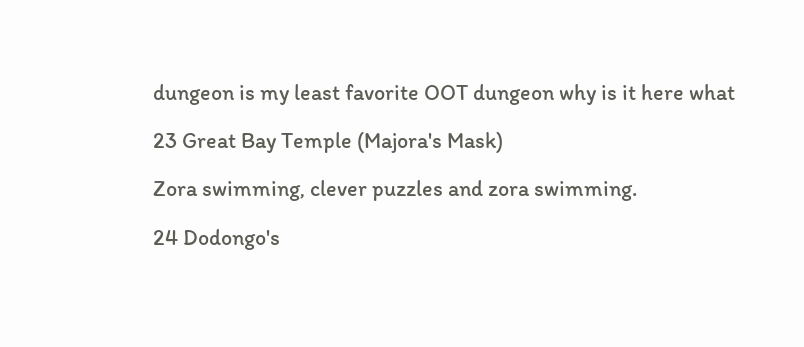dungeon is my least favorite OOT dungeon why is it here what

23 Great Bay Temple (Majora's Mask)

Zora swimming, clever puzzles and zora swimming.

24 Dodongo's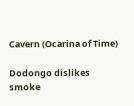Cavern (Ocarina of Time)

Dodongo dislikes smoke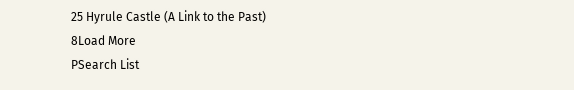25 Hyrule Castle (A Link to the Past)
8Load More
PSearch List